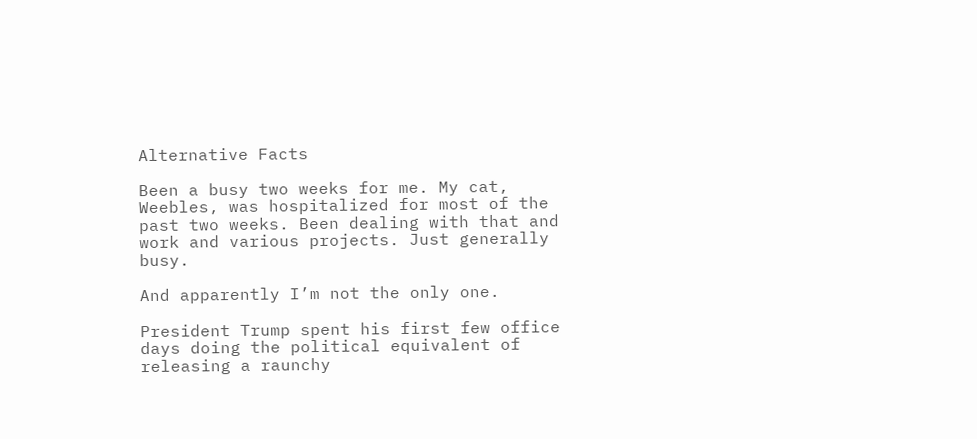Alternative Facts

Been a busy two weeks for me. My cat, Weebles, was hospitalized for most of the past two weeks. Been dealing with that and work and various projects. Just generally busy.

And apparently I’m not the only one.

President Trump spent his first few office days doing the political equivalent of releasing a raunchy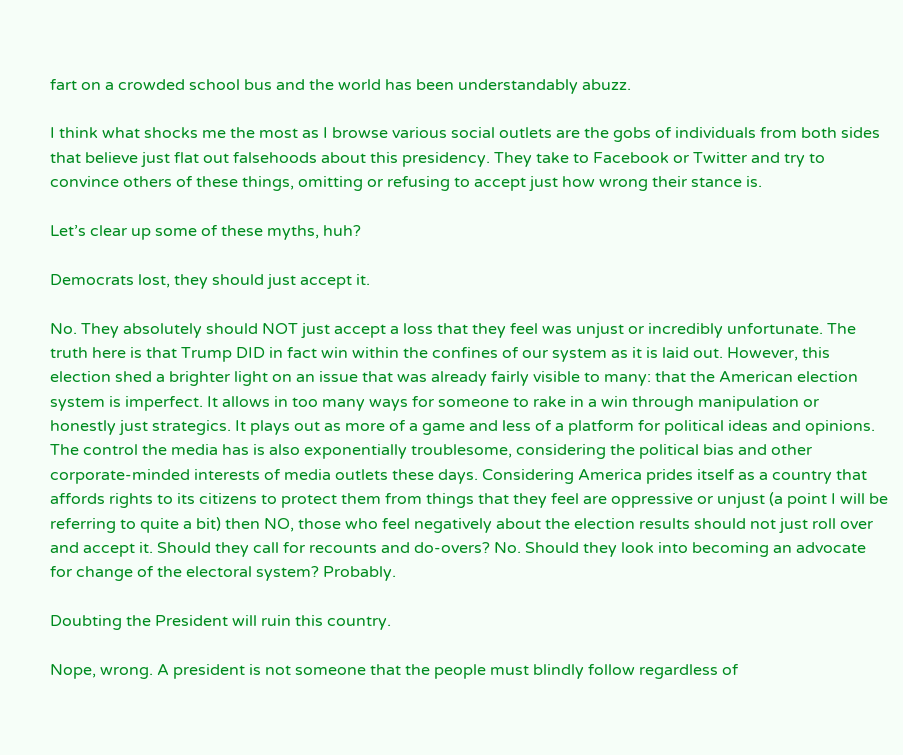fart on a crowded school bus and the world has been understandably abuzz.

I think what shocks me the most as I browse various social outlets are the gobs of individuals from both sides that believe just flat out falsehoods about this presidency. They take to Facebook or Twitter and try to convince others of these things, omitting or refusing to accept just how wrong their stance is.

Let’s clear up some of these myths, huh?

Democrats lost, they should just accept it.

No. They absolutely should NOT just accept a loss that they feel was unjust or incredibly unfortunate. The truth here is that Trump DID in fact win within the confines of our system as it is laid out. However, this election shed a brighter light on an issue that was already fairly visible to many: that the American election system is imperfect. It allows in too many ways for someone to rake in a win through manipulation or honestly just strategics. It plays out as more of a game and less of a platform for political ideas and opinions. The control the media has is also exponentially troublesome, considering the political bias and other corporate-minded interests of media outlets these days. Considering America prides itself as a country that affords rights to its citizens to protect them from things that they feel are oppressive or unjust (a point I will be referring to quite a bit) then NO, those who feel negatively about the election results should not just roll over and accept it. Should they call for recounts and do-overs? No. Should they look into becoming an advocate for change of the electoral system? Probably.

Doubting the President will ruin this country.

Nope, wrong. A president is not someone that the people must blindly follow regardless of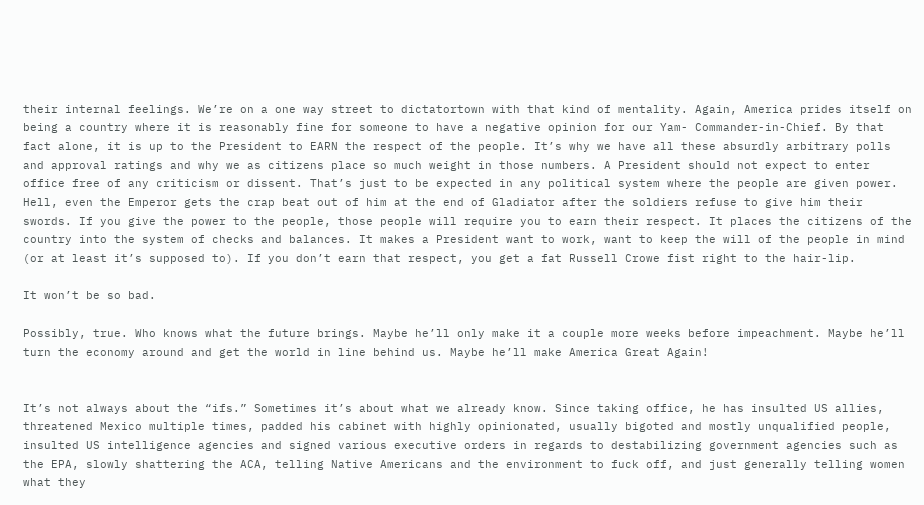their internal feelings. We’re on a one way street to dictatortown with that kind of mentality. Again, America prides itself on being a country where it is reasonably fine for someone to have a negative opinion for our Yam- Commander-in-Chief. By that fact alone, it is up to the President to EARN the respect of the people. It’s why we have all these absurdly arbitrary polls and approval ratings and why we as citizens place so much weight in those numbers. A President should not expect to enter office free of any criticism or dissent. That’s just to be expected in any political system where the people are given power. Hell, even the Emperor gets the crap beat out of him at the end of Gladiator after the soldiers refuse to give him their swords. If you give the power to the people, those people will require you to earn their respect. It places the citizens of the country into the system of checks and balances. It makes a President want to work, want to keep the will of the people in mind (or at least it’s supposed to). If you don’t earn that respect, you get a fat Russell Crowe fist right to the hair-lip.

It won’t be so bad.

Possibly, true. Who knows what the future brings. Maybe he’ll only make it a couple more weeks before impeachment. Maybe he’ll turn the economy around and get the world in line behind us. Maybe he’ll make America Great Again!


It’s not always about the “ifs.” Sometimes it’s about what we already know. Since taking office, he has insulted US allies, threatened Mexico multiple times, padded his cabinet with highly opinionated, usually bigoted and mostly unqualified people, insulted US intelligence agencies and signed various executive orders in regards to destabilizing government agencies such as the EPA, slowly shattering the ACA, telling Native Americans and the environment to fuck off, and just generally telling women what they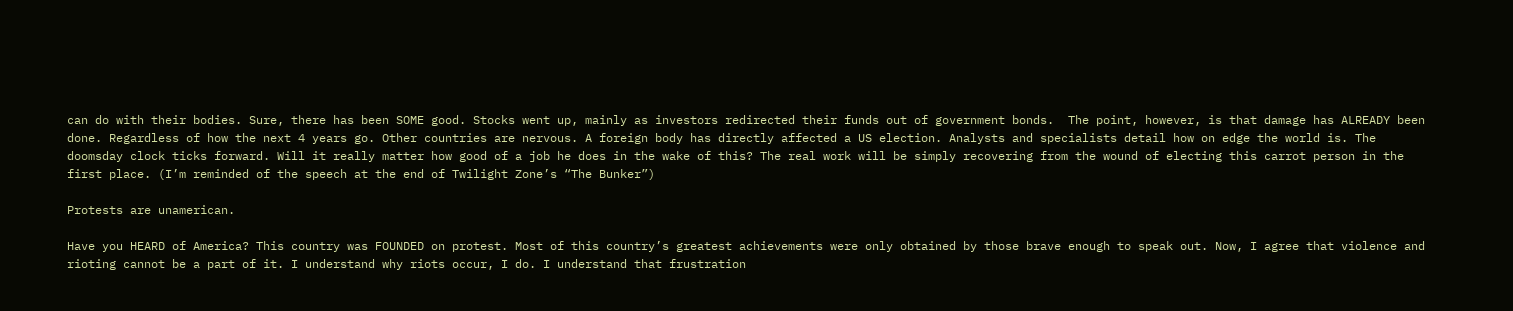can do with their bodies. Sure, there has been SOME good. Stocks went up, mainly as investors redirected their funds out of government bonds.  The point, however, is that damage has ALREADY been done. Regardless of how the next 4 years go. Other countries are nervous. A foreign body has directly affected a US election. Analysts and specialists detail how on edge the world is. The doomsday clock ticks forward. Will it really matter how good of a job he does in the wake of this? The real work will be simply recovering from the wound of electing this carrot person in the first place. (I’m reminded of the speech at the end of Twilight Zone’s “The Bunker”)

Protests are unamerican.

Have you HEARD of America? This country was FOUNDED on protest. Most of this country’s greatest achievements were only obtained by those brave enough to speak out. Now, I agree that violence and rioting cannot be a part of it. I understand why riots occur, I do. I understand that frustration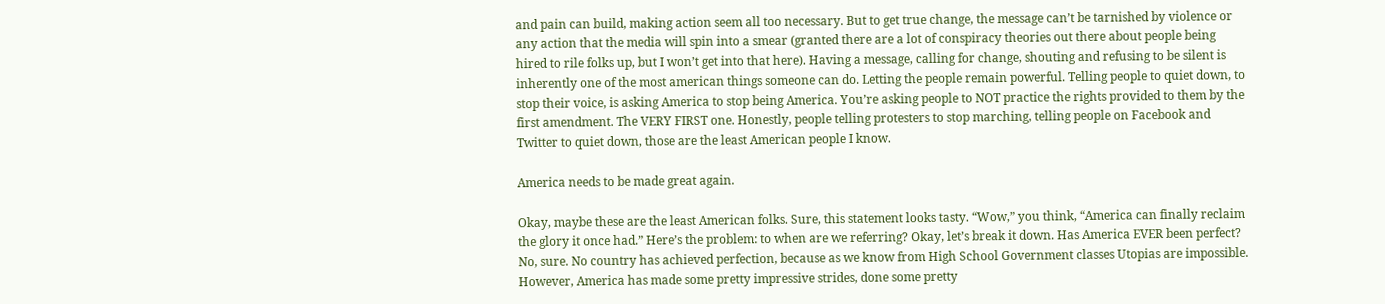and pain can build, making action seem all too necessary. But to get true change, the message can’t be tarnished by violence or any action that the media will spin into a smear (granted there are a lot of conspiracy theories out there about people being hired to rile folks up, but I won’t get into that here). Having a message, calling for change, shouting and refusing to be silent is inherently one of the most american things someone can do. Letting the people remain powerful. Telling people to quiet down, to stop their voice, is asking America to stop being America. You’re asking people to NOT practice the rights provided to them by the first amendment. The VERY FIRST one. Honestly, people telling protesters to stop marching, telling people on Facebook and Twitter to quiet down, those are the least American people I know.

America needs to be made great again.

Okay, maybe these are the least American folks. Sure, this statement looks tasty. “Wow,” you think, “America can finally reclaim the glory it once had.” Here’s the problem: to when are we referring? Okay, let’s break it down. Has America EVER been perfect? No, sure. No country has achieved perfection, because as we know from High School Government classes Utopias are impossible. However, America has made some pretty impressive strides, done some pretty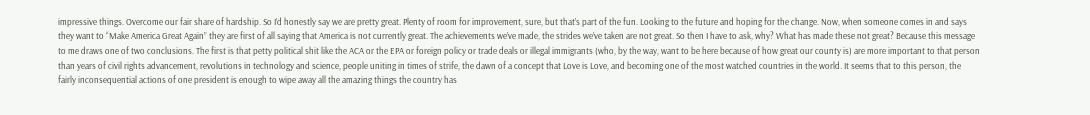impressive things. Overcome our fair share of hardship. So I’d honestly say we are pretty great. Plenty of room for improvement, sure, but that’s part of the fun. Looking to the future and hoping for the change. Now, when someone comes in and says they want to “Make America Great Again” they are first of all saying that America is not currently great. The achievements we’ve made, the strides we’ve taken are not great. So then I have to ask, why? What has made these not great? Because this message to me draws one of two conclusions. The first is that petty political shit like the ACA or the EPA or foreign policy or trade deals or illegal immigrants (who, by the way, want to be here because of how great our county is) are more important to that person than years of civil rights advancement, revolutions in technology and science, people uniting in times of strife, the dawn of a concept that Love is Love, and becoming one of the most watched countries in the world. It seems that to this person, the fairly inconsequential actions of one president is enough to wipe away all the amazing things the country has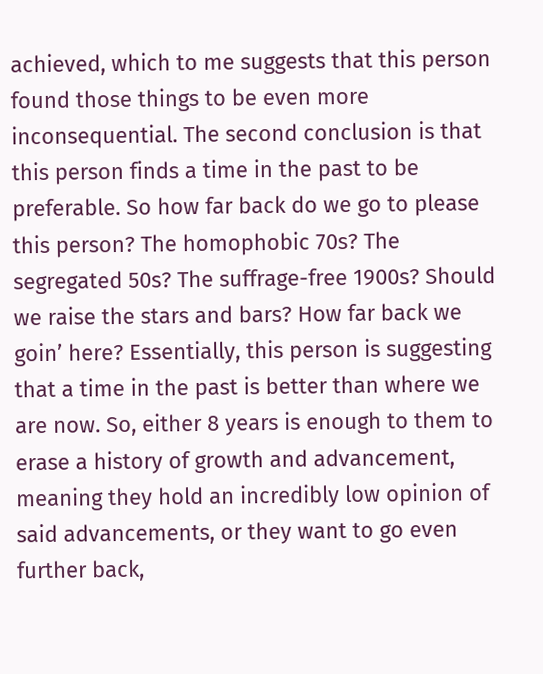achieved, which to me suggests that this person found those things to be even more inconsequential. The second conclusion is that this person finds a time in the past to be preferable. So how far back do we go to please this person? The homophobic 70s? The segregated 50s? The suffrage-free 1900s? Should we raise the stars and bars? How far back we goin’ here? Essentially, this person is suggesting that a time in the past is better than where we are now. So, either 8 years is enough to them to erase a history of growth and advancement, meaning they hold an incredibly low opinion of said advancements, or they want to go even further back,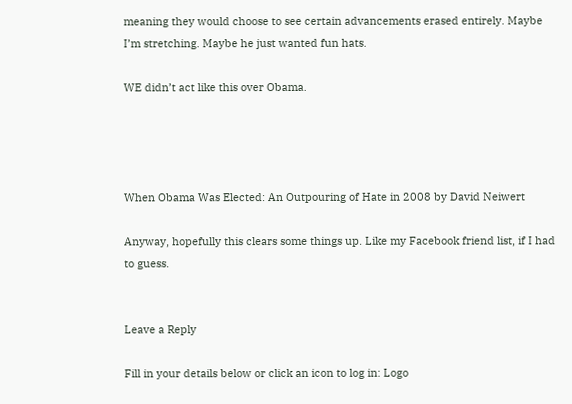meaning they would choose to see certain advancements erased entirely. Maybe I’m stretching. Maybe he just wanted fun hats.

WE didn’t act like this over Obama.




When Obama Was Elected: An Outpouring of Hate in 2008 by David Neiwert

Anyway, hopefully this clears some things up. Like my Facebook friend list, if I had to guess.


Leave a Reply

Fill in your details below or click an icon to log in: Logo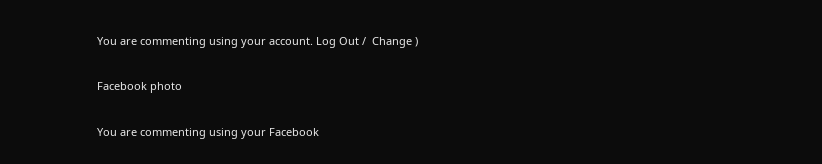You are commenting using your account. Log Out /  Change )

Facebook photo

You are commenting using your Facebook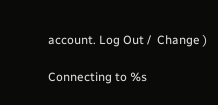account. Log Out /  Change )

Connecting to %s